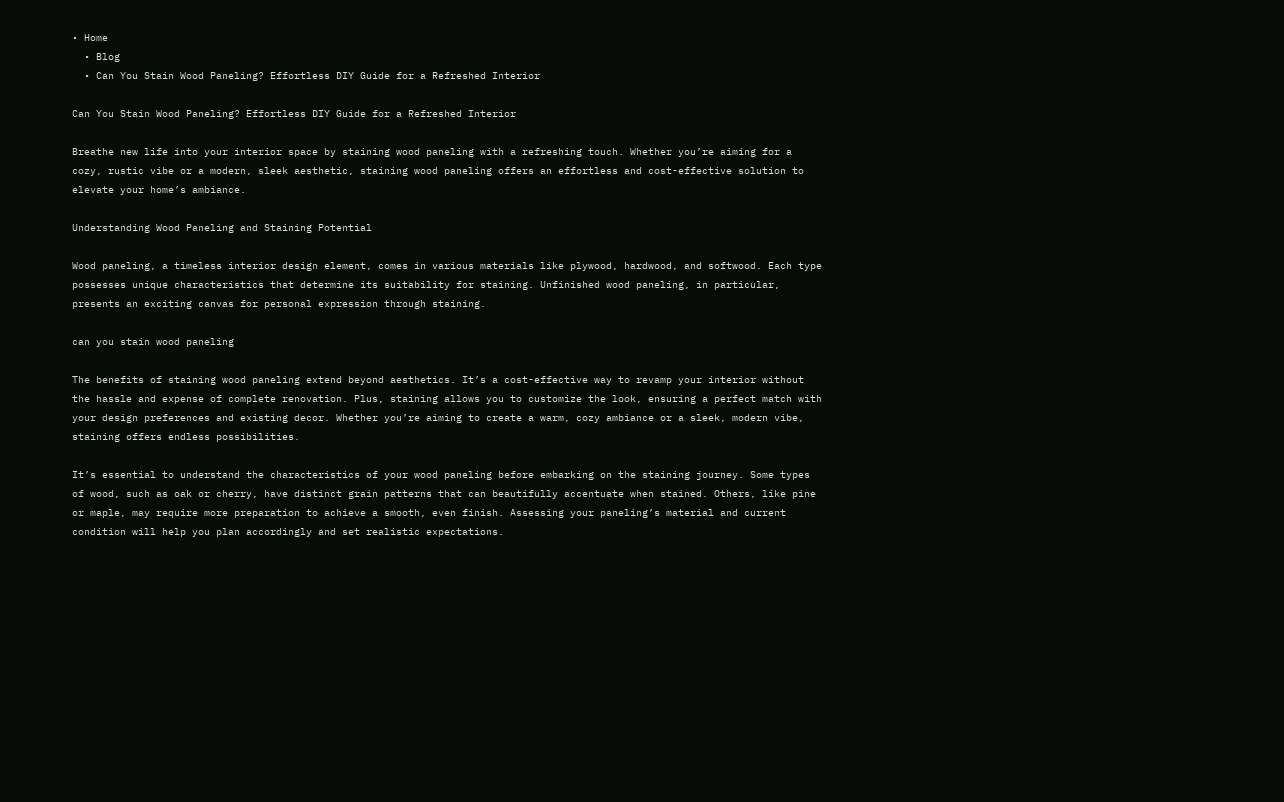• Home
  • Blog
  • Can You Stain Wood Paneling? Effortless DIY Guide for a Refreshed Interior

Can You Stain Wood Paneling? Effortless DIY Guide for a Refreshed Interior

Breathe new life into your interior space by staining wood paneling with a refreshing touch. Whether you’re aiming for a cozy, rustic vibe or a modern, sleek aesthetic, staining wood paneling offers an effortless and cost-effective solution to elevate your home’s ambiance.

Understanding Wood Paneling and Staining Potential

Wood paneling, a timeless interior design element, comes in various materials like plywood, hardwood, and softwood. Each type possesses unique characteristics that determine its suitability for staining. Unfinished wood paneling, in particular, presents an exciting canvas for personal expression through staining.

can you stain wood paneling

The benefits of staining wood paneling extend beyond aesthetics. It’s a cost-effective way to revamp your interior without the hassle and expense of complete renovation. Plus, staining allows you to customize the look, ensuring a perfect match with your design preferences and existing decor. Whether you’re aiming to create a warm, cozy ambiance or a sleek, modern vibe, staining offers endless possibilities.

It’s essential to understand the characteristics of your wood paneling before embarking on the staining journey. Some types of wood, such as oak or cherry, have distinct grain patterns that can beautifully accentuate when stained. Others, like pine or maple, may require more preparation to achieve a smooth, even finish. Assessing your paneling’s material and current condition will help you plan accordingly and set realistic expectations.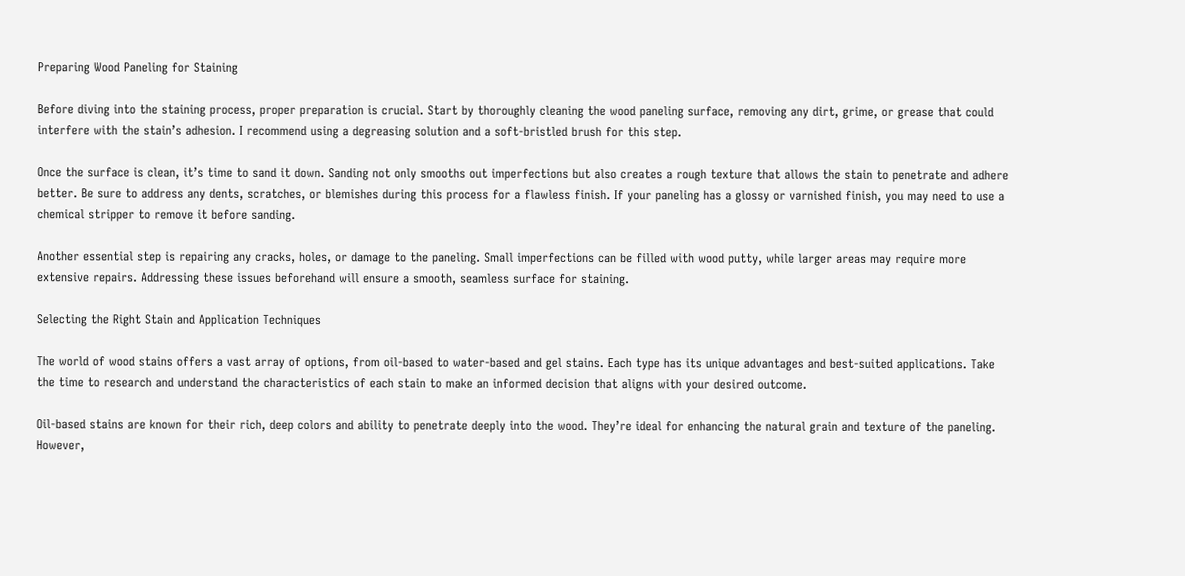Preparing Wood Paneling for Staining

Before diving into the staining process, proper preparation is crucial. Start by thoroughly cleaning the wood paneling surface, removing any dirt, grime, or grease that could interfere with the stain’s adhesion. I recommend using a degreasing solution and a soft-bristled brush for this step.

Once the surface is clean, it’s time to sand it down. Sanding not only smooths out imperfections but also creates a rough texture that allows the stain to penetrate and adhere better. Be sure to address any dents, scratches, or blemishes during this process for a flawless finish. If your paneling has a glossy or varnished finish, you may need to use a chemical stripper to remove it before sanding.

Another essential step is repairing any cracks, holes, or damage to the paneling. Small imperfections can be filled with wood putty, while larger areas may require more extensive repairs. Addressing these issues beforehand will ensure a smooth, seamless surface for staining.

Selecting the Right Stain and Application Techniques

The world of wood stains offers a vast array of options, from oil-based to water-based and gel stains. Each type has its unique advantages and best-suited applications. Take the time to research and understand the characteristics of each stain to make an informed decision that aligns with your desired outcome.

Oil-based stains are known for their rich, deep colors and ability to penetrate deeply into the wood. They’re ideal for enhancing the natural grain and texture of the paneling. However,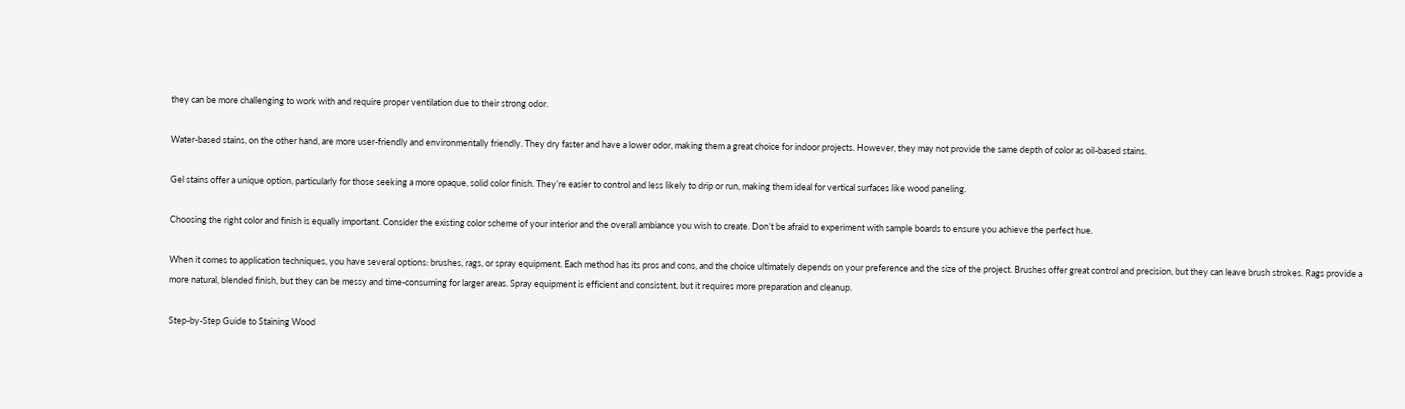they can be more challenging to work with and require proper ventilation due to their strong odor.

Water-based stains, on the other hand, are more user-friendly and environmentally friendly. They dry faster and have a lower odor, making them a great choice for indoor projects. However, they may not provide the same depth of color as oil-based stains.

Gel stains offer a unique option, particularly for those seeking a more opaque, solid color finish. They’re easier to control and less likely to drip or run, making them ideal for vertical surfaces like wood paneling.

Choosing the right color and finish is equally important. Consider the existing color scheme of your interior and the overall ambiance you wish to create. Don’t be afraid to experiment with sample boards to ensure you achieve the perfect hue.

When it comes to application techniques, you have several options: brushes, rags, or spray equipment. Each method has its pros and cons, and the choice ultimately depends on your preference and the size of the project. Brushes offer great control and precision, but they can leave brush strokes. Rags provide a more natural, blended finish, but they can be messy and time-consuming for larger areas. Spray equipment is efficient and consistent, but it requires more preparation and cleanup.

Step-by-Step Guide to Staining Wood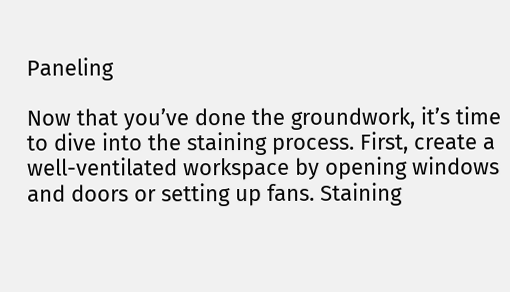Paneling

Now that you’ve done the groundwork, it’s time to dive into the staining process. First, create a well-ventilated workspace by opening windows and doors or setting up fans. Staining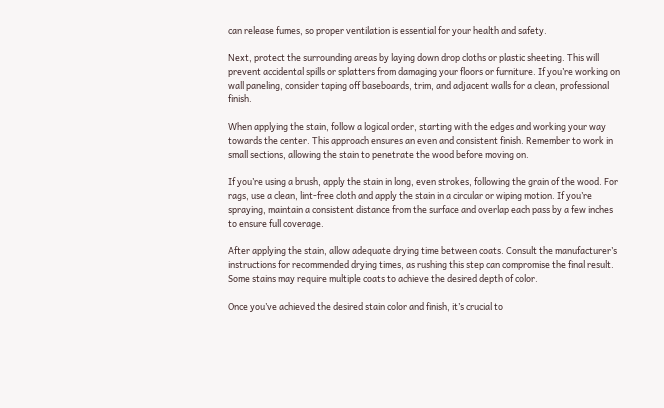can release fumes, so proper ventilation is essential for your health and safety.

Next, protect the surrounding areas by laying down drop cloths or plastic sheeting. This will prevent accidental spills or splatters from damaging your floors or furniture. If you’re working on wall paneling, consider taping off baseboards, trim, and adjacent walls for a clean, professional finish.

When applying the stain, follow a logical order, starting with the edges and working your way towards the center. This approach ensures an even and consistent finish. Remember to work in small sections, allowing the stain to penetrate the wood before moving on.

If you’re using a brush, apply the stain in long, even strokes, following the grain of the wood. For rags, use a clean, lint-free cloth and apply the stain in a circular or wiping motion. If you’re spraying, maintain a consistent distance from the surface and overlap each pass by a few inches to ensure full coverage.

After applying the stain, allow adequate drying time between coats. Consult the manufacturer’s instructions for recommended drying times, as rushing this step can compromise the final result. Some stains may require multiple coats to achieve the desired depth of color.

Once you’ve achieved the desired stain color and finish, it’s crucial to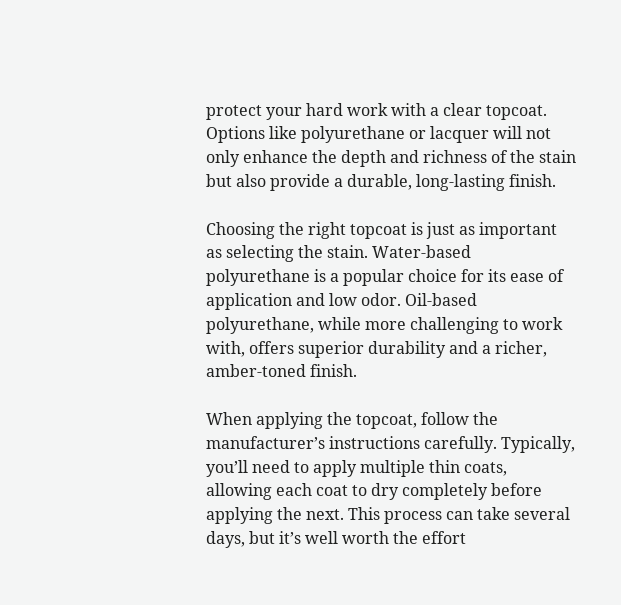protect your hard work with a clear topcoat. Options like polyurethane or lacquer will not only enhance the depth and richness of the stain but also provide a durable, long-lasting finish.

Choosing the right topcoat is just as important as selecting the stain. Water-based polyurethane is a popular choice for its ease of application and low odor. Oil-based polyurethane, while more challenging to work with, offers superior durability and a richer, amber-toned finish.

When applying the topcoat, follow the manufacturer’s instructions carefully. Typically, you’ll need to apply multiple thin coats, allowing each coat to dry completely before applying the next. This process can take several days, but it’s well worth the effort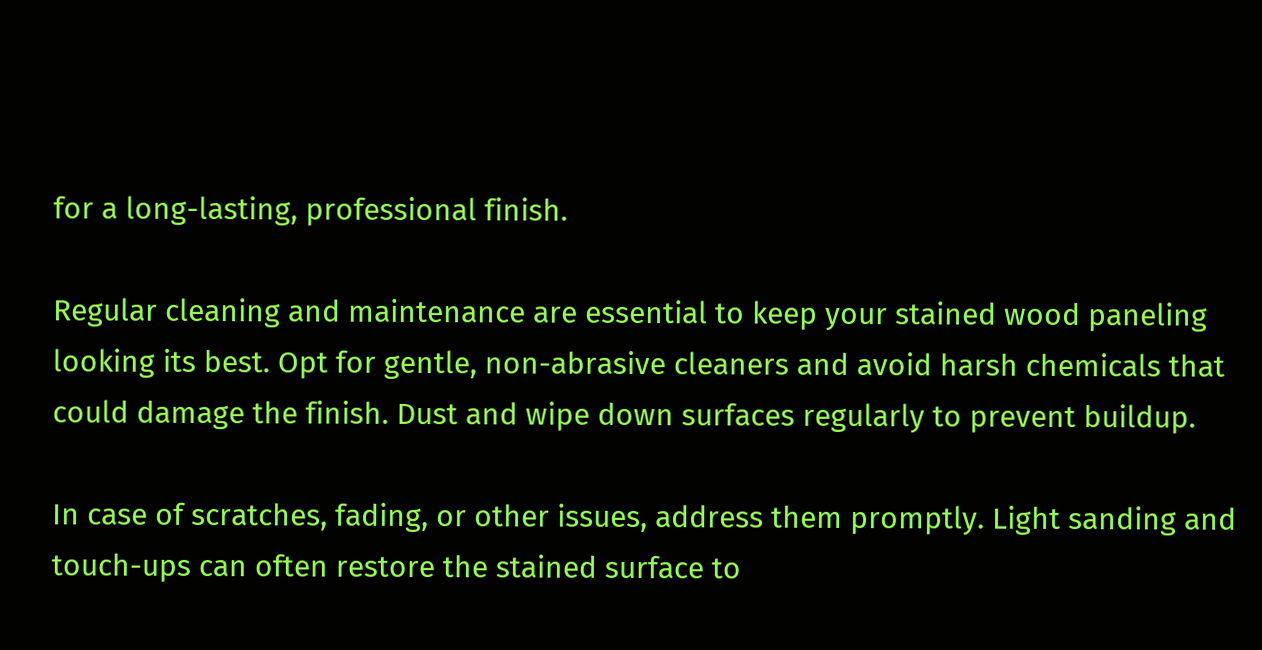for a long-lasting, professional finish.

Regular cleaning and maintenance are essential to keep your stained wood paneling looking its best. Opt for gentle, non-abrasive cleaners and avoid harsh chemicals that could damage the finish. Dust and wipe down surfaces regularly to prevent buildup.

In case of scratches, fading, or other issues, address them promptly. Light sanding and touch-ups can often restore the stained surface to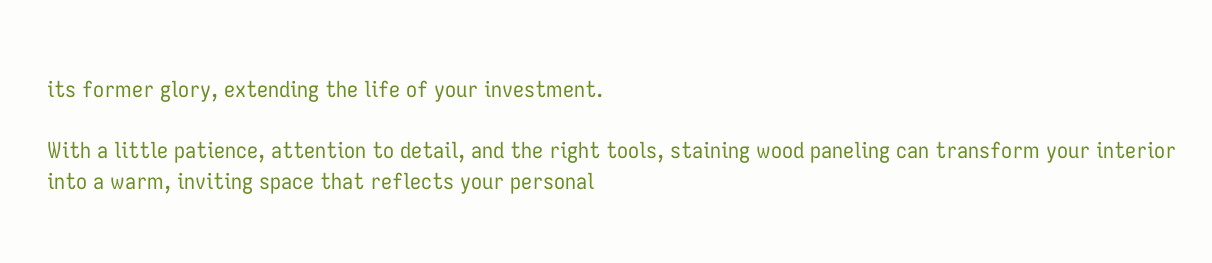its former glory, extending the life of your investment.

With a little patience, attention to detail, and the right tools, staining wood paneling can transform your interior into a warm, inviting space that reflects your personal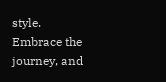style. Embrace the journey, and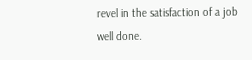revel in the satisfaction of a job well done.